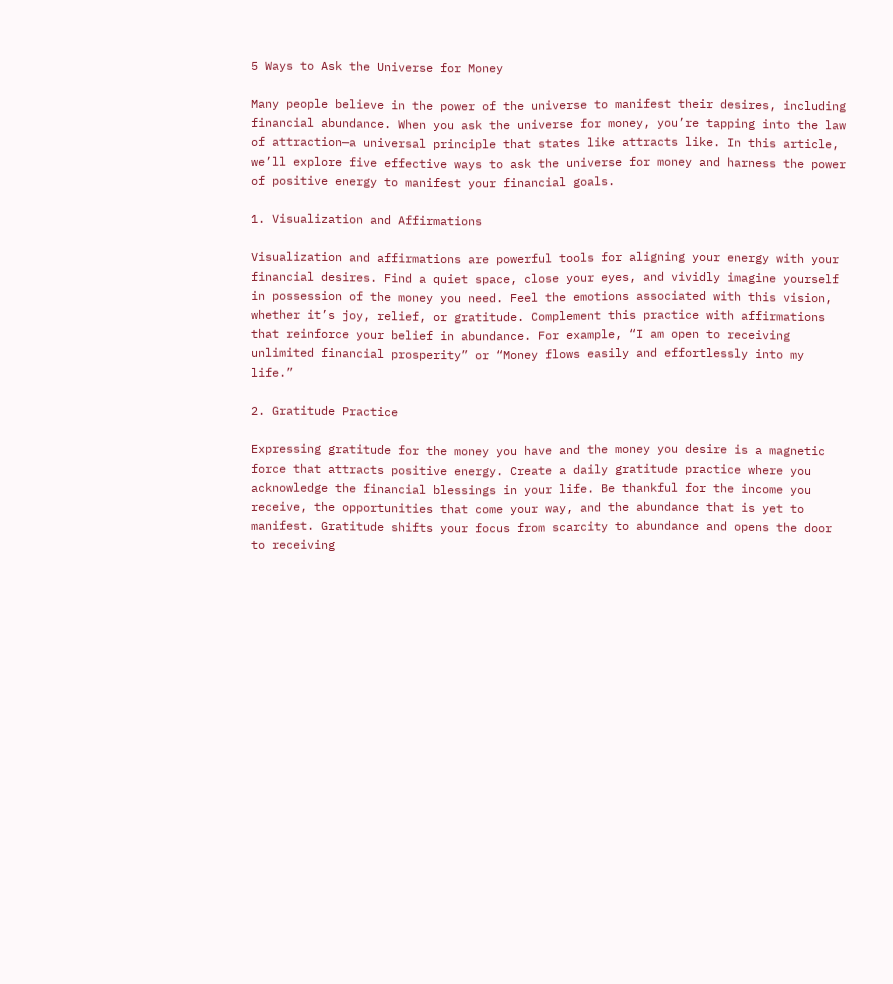5 Ways to Ask the Universe for Money

Many people believe in the power of the universe to manifest their desires, including financial abundance. When you ask the universe for money, you’re tapping into the law of attraction—a universal principle that states like attracts like. In this article, we’ll explore five effective ways to ask the universe for money and harness the power of positive energy to manifest your financial goals.

1. Visualization and Affirmations

Visualization and affirmations are powerful tools for aligning your energy with your financial desires. Find a quiet space, close your eyes, and vividly imagine yourself in possession of the money you need. Feel the emotions associated with this vision, whether it’s joy, relief, or gratitude. Complement this practice with affirmations that reinforce your belief in abundance. For example, “I am open to receiving unlimited financial prosperity” or “Money flows easily and effortlessly into my life.”

2. Gratitude Practice

Expressing gratitude for the money you have and the money you desire is a magnetic force that attracts positive energy. Create a daily gratitude practice where you acknowledge the financial blessings in your life. Be thankful for the income you receive, the opportunities that come your way, and the abundance that is yet to manifest. Gratitude shifts your focus from scarcity to abundance and opens the door to receiving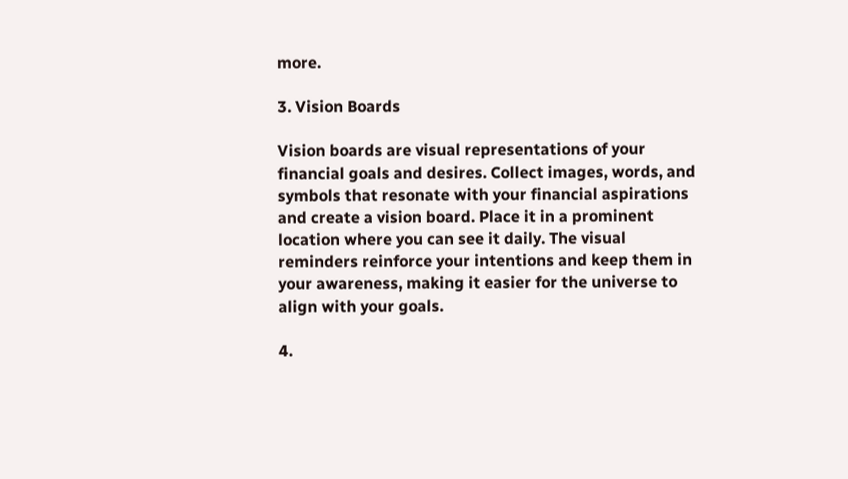more.

3. Vision Boards

Vision boards are visual representations of your financial goals and desires. Collect images, words, and symbols that resonate with your financial aspirations and create a vision board. Place it in a prominent location where you can see it daily. The visual reminders reinforce your intentions and keep them in your awareness, making it easier for the universe to align with your goals.

4.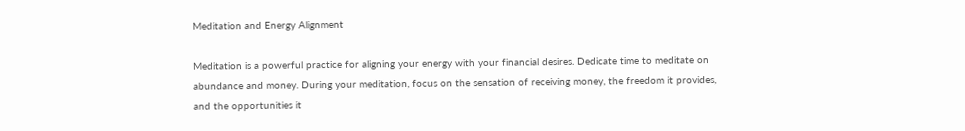Meditation and Energy Alignment

Meditation is a powerful practice for aligning your energy with your financial desires. Dedicate time to meditate on abundance and money. During your meditation, focus on the sensation of receiving money, the freedom it provides, and the opportunities it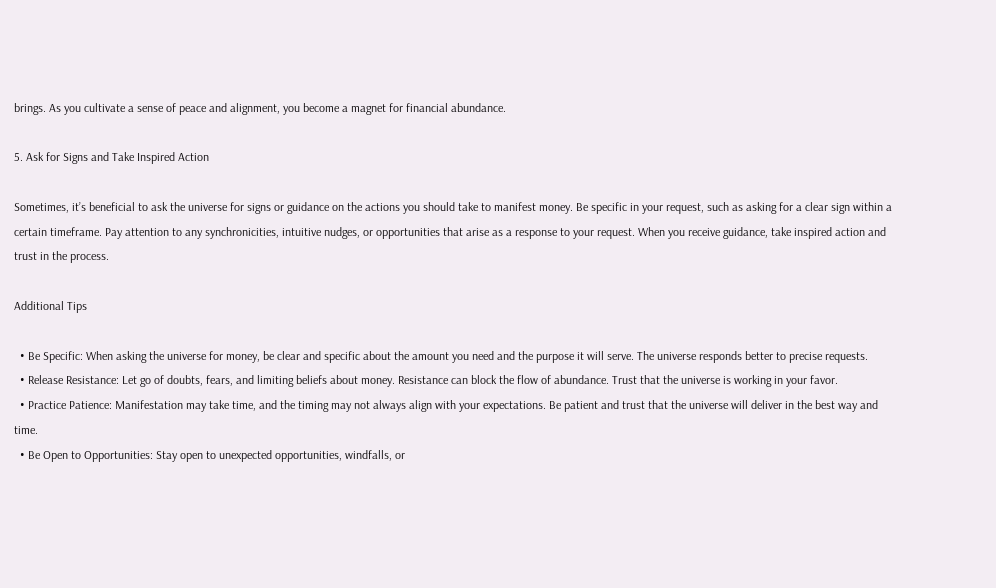brings. As you cultivate a sense of peace and alignment, you become a magnet for financial abundance.

5. Ask for Signs and Take Inspired Action

Sometimes, it’s beneficial to ask the universe for signs or guidance on the actions you should take to manifest money. Be specific in your request, such as asking for a clear sign within a certain timeframe. Pay attention to any synchronicities, intuitive nudges, or opportunities that arise as a response to your request. When you receive guidance, take inspired action and trust in the process.

Additional Tips

  • Be Specific: When asking the universe for money, be clear and specific about the amount you need and the purpose it will serve. The universe responds better to precise requests.
  • Release Resistance: Let go of doubts, fears, and limiting beliefs about money. Resistance can block the flow of abundance. Trust that the universe is working in your favor.
  • Practice Patience: Manifestation may take time, and the timing may not always align with your expectations. Be patient and trust that the universe will deliver in the best way and time.
  • Be Open to Opportunities: Stay open to unexpected opportunities, windfalls, or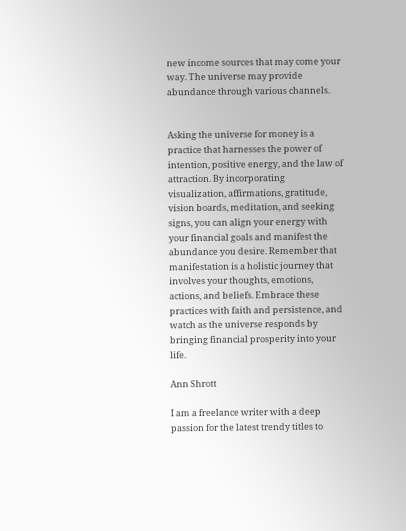new income sources that may come your way. The universe may provide abundance through various channels.


Asking the universe for money is a practice that harnesses the power of intention, positive energy, and the law of attraction. By incorporating visualization, affirmations, gratitude, vision boards, meditation, and seeking signs, you can align your energy with your financial goals and manifest the abundance you desire. Remember that manifestation is a holistic journey that involves your thoughts, emotions, actions, and beliefs. Embrace these practices with faith and persistence, and watch as the universe responds by bringing financial prosperity into your life.

Ann Shrott

I am a freelance writer with a deep passion for the latest trendy titles to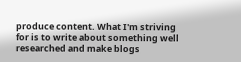produce content. What I'm striving for is to write about something well researched and make blogs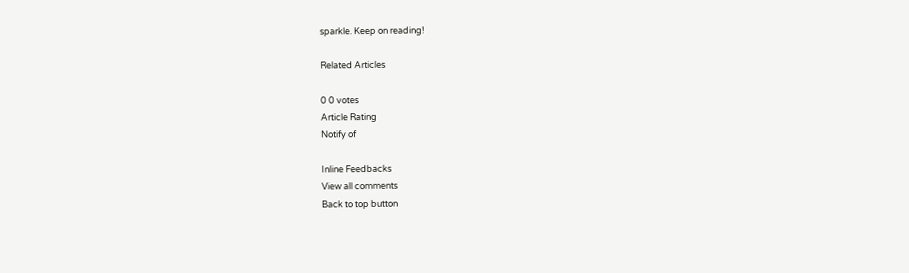sparkle. Keep on reading!

Related Articles

0 0 votes
Article Rating
Notify of

Inline Feedbacks
View all comments
Back to top button